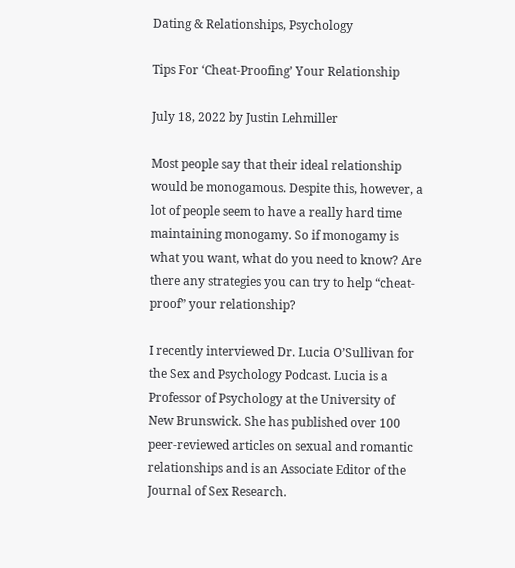Dating & Relationships, Psychology

Tips For ‘Cheat-Proofing’ Your Relationship

July 18, 2022 by Justin Lehmiller

Most people say that their ideal relationship would be monogamous. Despite this, however, a lot of people seem to have a really hard time maintaining monogamy. So if monogamy is what you want, what do you need to know? Are there any strategies you can try to help “cheat-proof” your relationship?

I recently interviewed Dr. Lucia O’Sullivan for the Sex and Psychology Podcast. Lucia is a Professor of Psychology at the University of New Brunswick. She has published over 100 peer-reviewed articles on sexual and romantic relationships and is an Associate Editor of the Journal of Sex Research.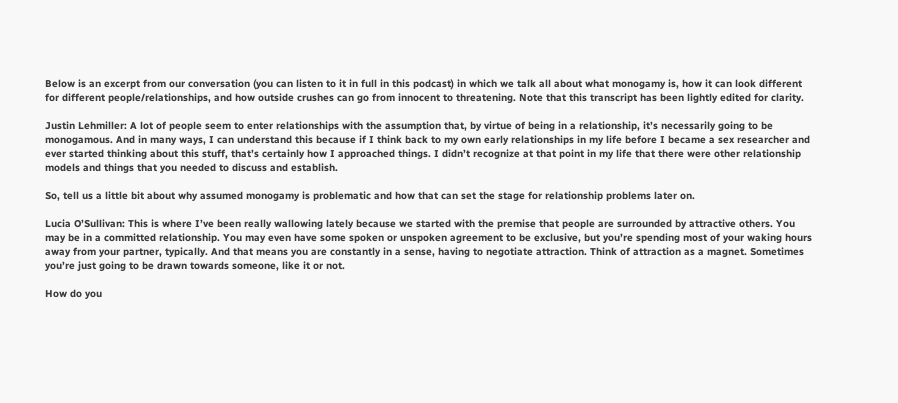Below is an excerpt from our conversation (you can listen to it in full in this podcast) in which we talk all about what monogamy is, how it can look different for different people/relationships, and how outside crushes can go from innocent to threatening. Note that this transcript has been lightly edited for clarity.

Justin Lehmiller: A lot of people seem to enter relationships with the assumption that, by virtue of being in a relationship, it’s necessarily going to be monogamous. And in many ways, I can understand this because if I think back to my own early relationships in my life before I became a sex researcher and ever started thinking about this stuff, that’s certainly how I approached things. I didn’t recognize at that point in my life that there were other relationship models and things that you needed to discuss and establish.

So, tell us a little bit about why assumed monogamy is problematic and how that can set the stage for relationship problems later on.

Lucia O’Sullivan: This is where I’ve been really wallowing lately because we started with the premise that people are surrounded by attractive others. You may be in a committed relationship. You may even have some spoken or unspoken agreement to be exclusive, but you’re spending most of your waking hours away from your partner, typically. And that means you are constantly in a sense, having to negotiate attraction. Think of attraction as a magnet. Sometimes you’re just going to be drawn towards someone, like it or not.

How do you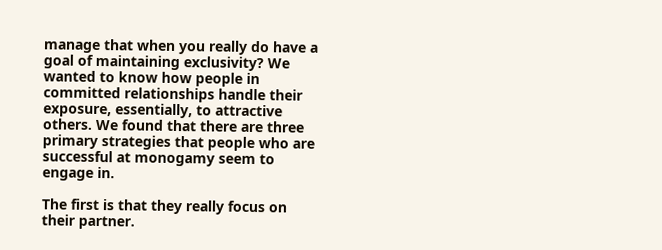manage that when you really do have a goal of maintaining exclusivity? We wanted to know how people in committed relationships handle their exposure, essentially, to attractive others. We found that there are three primary strategies that people who are successful at monogamy seem to engage in.

The first is that they really focus on their partner.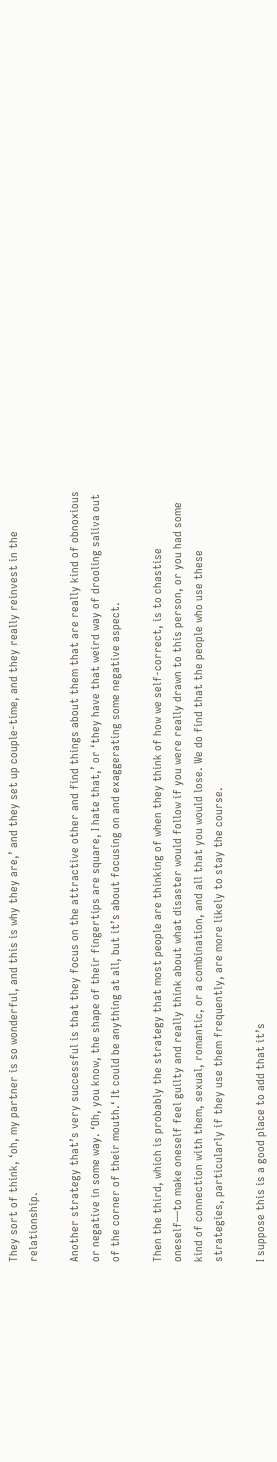They sort of think, ‘oh, my partner is so wonderful, and this is why they are,’ and they set up couple-time, and they really reinvest in the relationship.

Another strategy that’s very successful is that they focus on the attractive other and find things about them that are really kind of obnoxious or negative in some way. ‘Oh, you know, the shape of their fingertips are square, I hate that,’ or ‘they have that weird way of drooling saliva out of the corner of their mouth.‘ It could be anything at all, but it’s about focusing on and exaggerating some negative aspect.

Then the third, which is probably the strategy that most people are thinking of when they think of how we self-correct, is to chastise oneself—to make oneself feel guilty and really think about what disaster would follow if you were really drawn to this person, or you had some kind of connection with them, sexual, romantic, or a combination, and all that you would lose. We do find that the people who use these strategies, particularly if they use them frequently, are more likely to stay the course.

I suppose this is a good place to add that it’s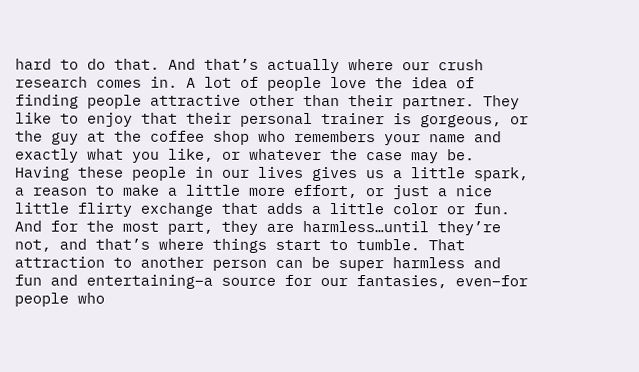hard to do that. And that’s actually where our crush research comes in. A lot of people love the idea of finding people attractive other than their partner. They like to enjoy that their personal trainer is gorgeous, or the guy at the coffee shop who remembers your name and exactly what you like, or whatever the case may be. Having these people in our lives gives us a little spark, a reason to make a little more effort, or just a nice little flirty exchange that adds a little color or fun. And for the most part, they are harmless…until they’re not, and that’s where things start to tumble. That attraction to another person can be super harmless and fun and entertaining–a source for our fantasies, even–for people who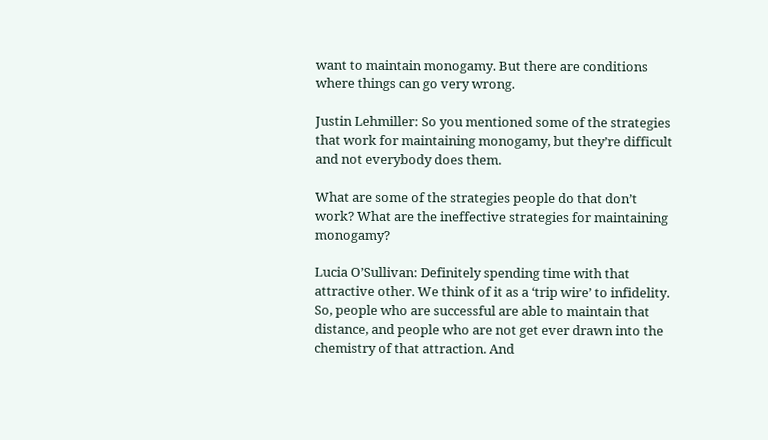want to maintain monogamy. But there are conditions where things can go very wrong.

Justin Lehmiller: So you mentioned some of the strategies that work for maintaining monogamy, but they’re difficult and not everybody does them.

What are some of the strategies people do that don’t work? What are the ineffective strategies for maintaining monogamy?

Lucia O’Sullivan: Definitely spending time with that attractive other. We think of it as a ‘trip wire’ to infidelity. So, people who are successful are able to maintain that distance, and people who are not get ever drawn into the chemistry of that attraction. And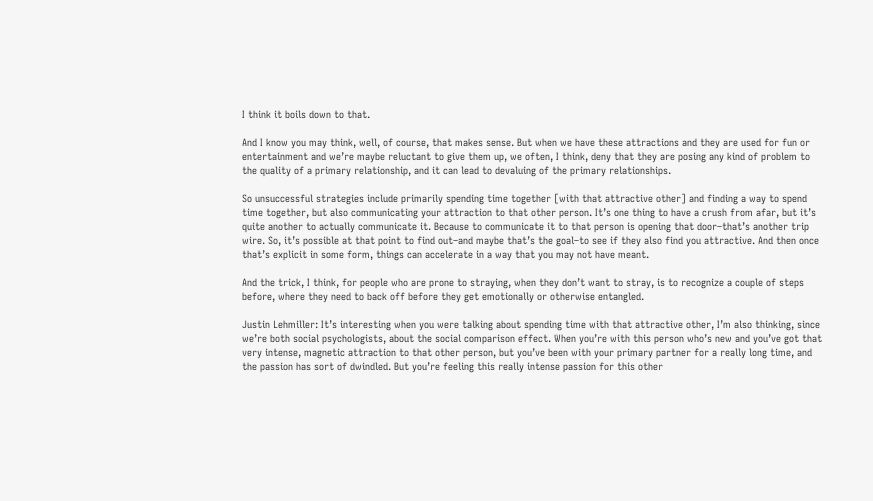I think it boils down to that.

And I know you may think, well, of course, that makes sense. But when we have these attractions and they are used for fun or entertainment and we’re maybe reluctant to give them up, we often, I think, deny that they are posing any kind of problem to the quality of a primary relationship, and it can lead to devaluing of the primary relationships.

So unsuccessful strategies include primarily spending time together [with that attractive other] and finding a way to spend time together, but also communicating your attraction to that other person. It’s one thing to have a crush from afar, but it’s quite another to actually communicate it. Because to communicate it to that person is opening that door–that’s another trip wire. So, it’s possible at that point to find out–and maybe that’s the goal–to see if they also find you attractive. And then once that’s explicit in some form, things can accelerate in a way that you may not have meant.

And the trick, I think, for people who are prone to straying, when they don’t want to stray, is to recognize a couple of steps before, where they need to back off before they get emotionally or otherwise entangled.

Justin Lehmiller: It’s interesting when you were talking about spending time with that attractive other, I’m also thinking, since we’re both social psychologists, about the social comparison effect. When you’re with this person who’s new and you’ve got that very intense, magnetic attraction to that other person, but you’ve been with your primary partner for a really long time, and the passion has sort of dwindled. But you’re feeling this really intense passion for this other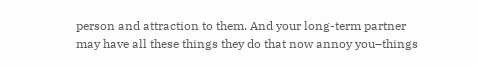person and attraction to them. And your long-term partner may have all these things they do that now annoy you–things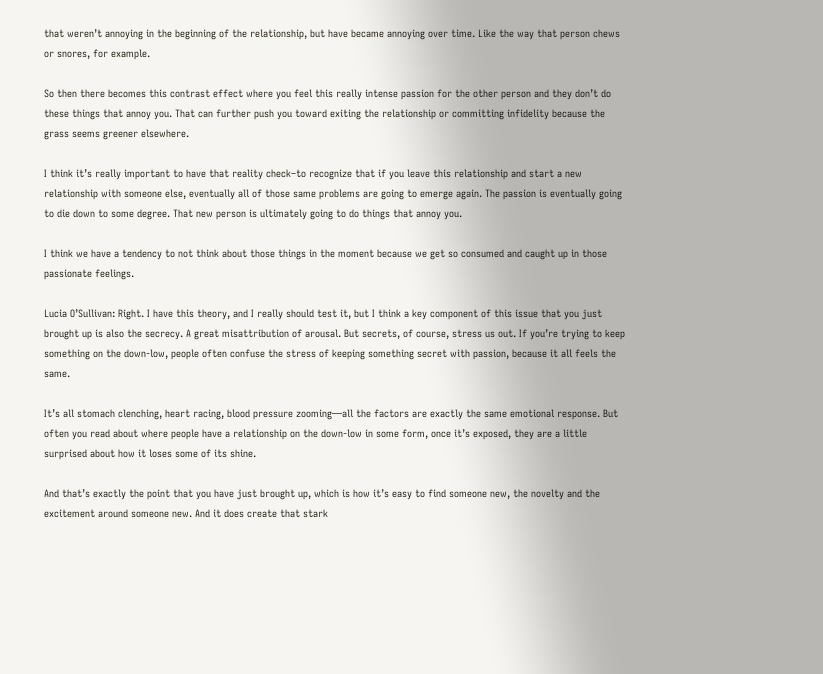that weren’t annoying in the beginning of the relationship, but have became annoying over time. Like the way that person chews or snores, for example.

So then there becomes this contrast effect where you feel this really intense passion for the other person and they don’t do these things that annoy you. That can further push you toward exiting the relationship or committing infidelity because the grass seems greener elsewhere.

I think it’s really important to have that reality check–to recognize that if you leave this relationship and start a new relationship with someone else, eventually all of those same problems are going to emerge again. The passion is eventually going to die down to some degree. That new person is ultimately going to do things that annoy you.

I think we have a tendency to not think about those things in the moment because we get so consumed and caught up in those passionate feelings.

Lucia O’Sullivan: Right. I have this theory, and I really should test it, but I think a key component of this issue that you just brought up is also the secrecy. A great misattribution of arousal. But secrets, of course, stress us out. If you’re trying to keep something on the down-low, people often confuse the stress of keeping something secret with passion, because it all feels the same.

It’s all stomach clenching, heart racing, blood pressure zooming—all the factors are exactly the same emotional response. But often you read about where people have a relationship on the down-low in some form, once it’s exposed, they are a little surprised about how it loses some of its shine.

And that’s exactly the point that you have just brought up, which is how it’s easy to find someone new, the novelty and the excitement around someone new. And it does create that stark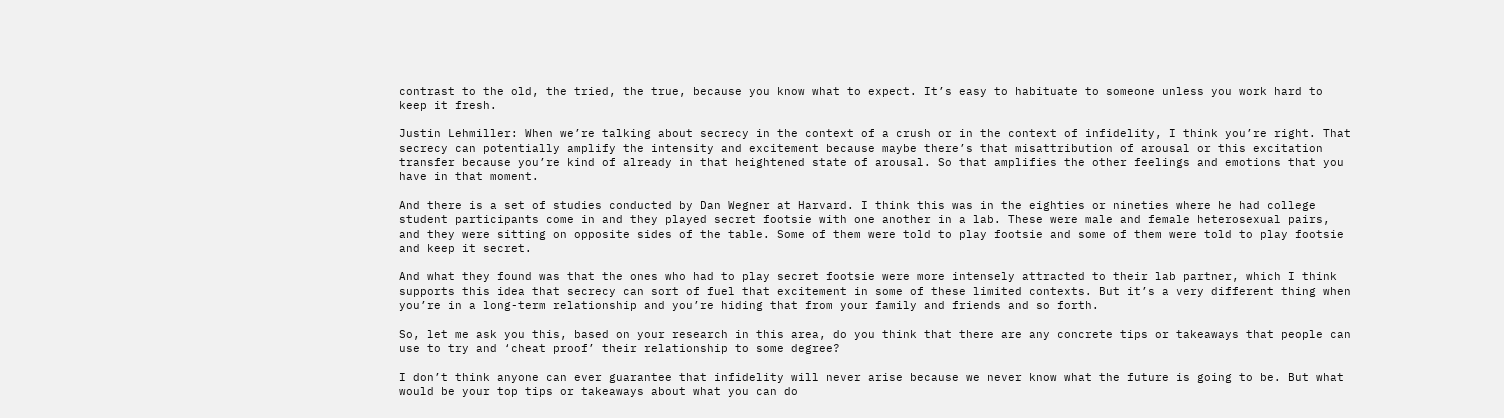contrast to the old, the tried, the true, because you know what to expect. It’s easy to habituate to someone unless you work hard to keep it fresh.

Justin Lehmiller: When we’re talking about secrecy in the context of a crush or in the context of infidelity, I think you’re right. That secrecy can potentially amplify the intensity and excitement because maybe there’s that misattribution of arousal or this excitation transfer because you’re kind of already in that heightened state of arousal. So that amplifies the other feelings and emotions that you have in that moment.

And there is a set of studies conducted by Dan Wegner at Harvard. I think this was in the eighties or nineties where he had college student participants come in and they played secret footsie with one another in a lab. These were male and female heterosexual pairs, and they were sitting on opposite sides of the table. Some of them were told to play footsie and some of them were told to play footsie and keep it secret.

And what they found was that the ones who had to play secret footsie were more intensely attracted to their lab partner, which I think supports this idea that secrecy can sort of fuel that excitement in some of these limited contexts. But it’s a very different thing when you’re in a long-term relationship and you’re hiding that from your family and friends and so forth.

So, let me ask you this, based on your research in this area, do you think that there are any concrete tips or takeaways that people can use to try and ‘cheat proof’ their relationship to some degree?

I don’t think anyone can ever guarantee that infidelity will never arise because we never know what the future is going to be. But what would be your top tips or takeaways about what you can do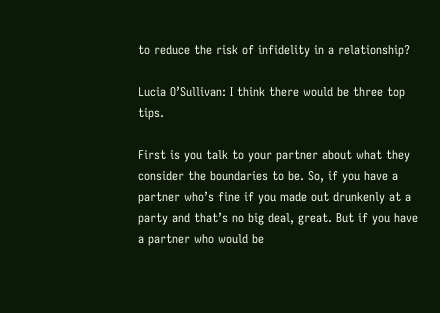to reduce the risk of infidelity in a relationship?

Lucia O’Sullivan: I think there would be three top tips.

First is you talk to your partner about what they consider the boundaries to be. So, if you have a partner who’s fine if you made out drunkenly at a party and that’s no big deal, great. But if you have a partner who would be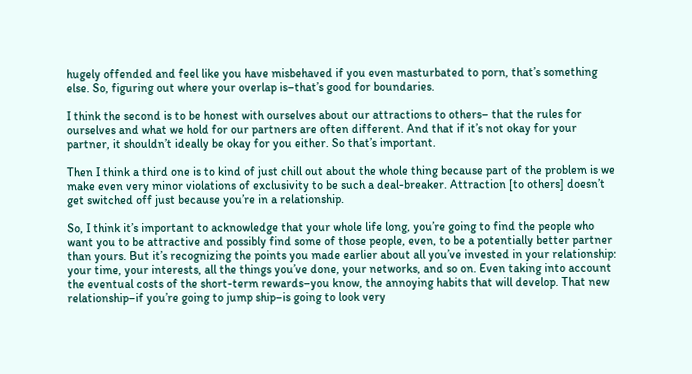hugely offended and feel like you have misbehaved if you even masturbated to porn, that’s something else. So, figuring out where your overlap is–that’s good for boundaries.

I think the second is to be honest with ourselves about our attractions to others– that the rules for ourselves and what we hold for our partners are often different. And that if it’s not okay for your partner, it shouldn’t ideally be okay for you either. So that’s important.

Then I think a third one is to kind of just chill out about the whole thing because part of the problem is we make even very minor violations of exclusivity to be such a deal-breaker. Attraction [to others] doesn’t get switched off just because you’re in a relationship.

So, I think it’s important to acknowledge that your whole life long, you’re going to find the people who want you to be attractive and possibly find some of those people, even, to be a potentially better partner than yours. But it’s recognizing the points you made earlier about all you’ve invested in your relationship: your time, your interests, all the things you’ve done, your networks, and so on. Even taking into account the eventual costs of the short-term rewards–you know, the annoying habits that will develop. That new relationship–if you’re going to jump ship–is going to look very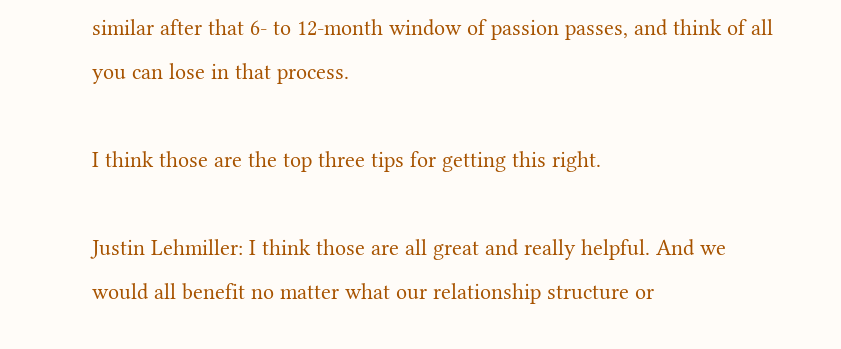similar after that 6- to 12-month window of passion passes, and think of all you can lose in that process.

I think those are the top three tips for getting this right.

Justin Lehmiller: I think those are all great and really helpful. And we would all benefit no matter what our relationship structure or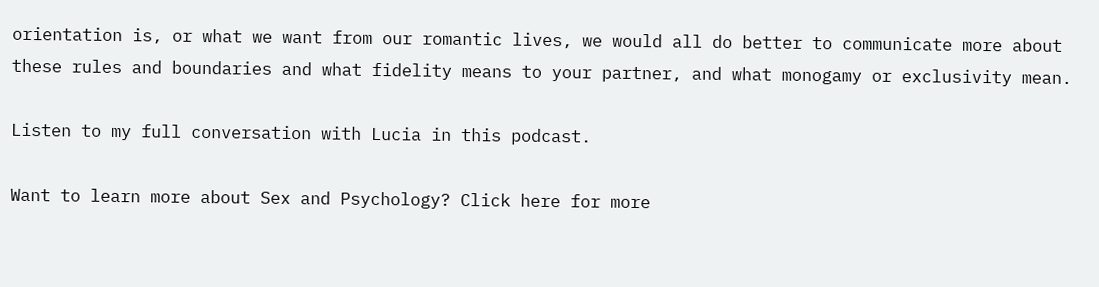orientation is, or what we want from our romantic lives, we would all do better to communicate more about these rules and boundaries and what fidelity means to your partner, and what monogamy or exclusivity mean.

Listen to my full conversation with Lucia in this podcast.

Want to learn more about Sex and Psychology? Click here for more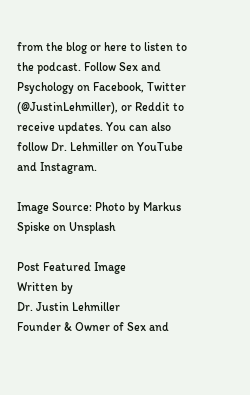from the blog or here to listen to the podcast. Follow Sex and Psychology on Facebook, Twitter (@JustinLehmiller), or Reddit to receive updates. You can also follow Dr. Lehmiller on YouTube and Instagram.

Image Source: Photo by Markus Spiske on Unsplash

Post Featured Image
Written by
Dr. Justin Lehmiller
Founder & Owner of Sex and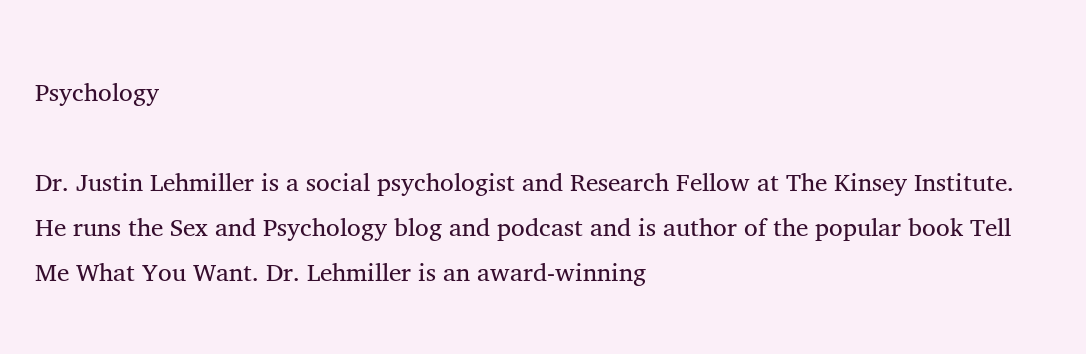Psychology

Dr. Justin Lehmiller is a social psychologist and Research Fellow at The Kinsey Institute. He runs the Sex and Psychology blog and podcast and is author of the popular book Tell Me What You Want. Dr. Lehmiller is an award-winning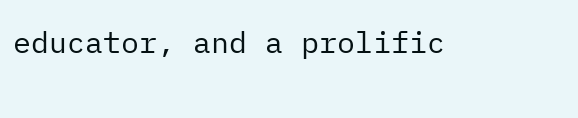educator, and a prolific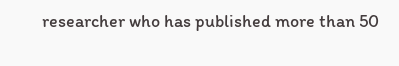researcher who has published more than 50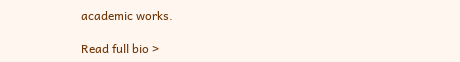academic works.

Read full bio >